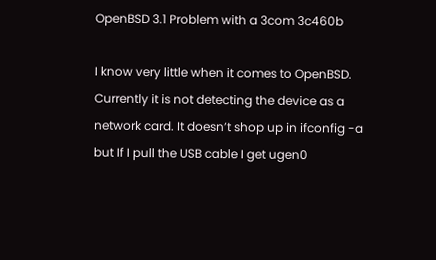OpenBSD 3.1 Problem with a 3com 3c460b

I know very little when it comes to OpenBSD. Currently it is not detecting the device as a network card. It doesn’t shop up in ifconfig -a but If I pull the USB cable I get ugen0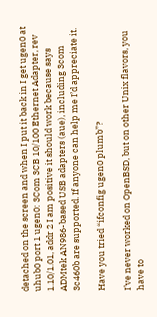detached on the screen and when I put it back in I get ugen0 at uhub0 port 1 ugen0: 3Com 3CB 10/100 Ethernet Adapter, rev 1.10/1.01, addr 2 I am positive it should work because says ADMtek AN986-based USB adapters (aue), including 3com 3c460b are supported. If anyone can help me I’d appreciate it.

Have you tried “ifconfig ugen0 plumb”?

I’ve never worked on OpenBSD, but on other Unix flavors, you have to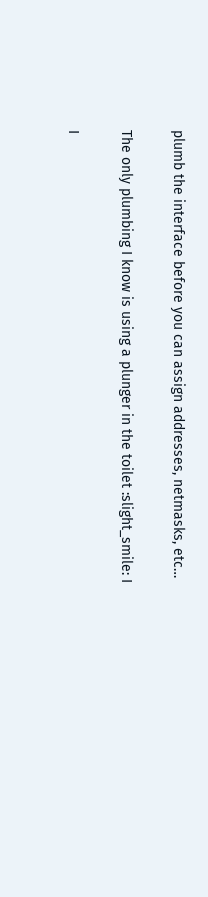plumb the interface before you can assign addresses, netmasks, etc…

The only plumbing I know is using a plunger in the toilet :slight_smile: I

I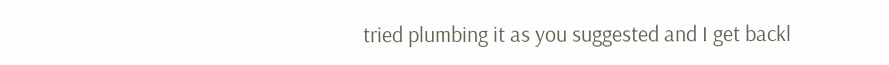tried plumbing it as you suggested and I get backl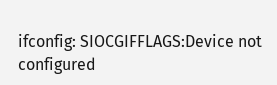ifconfig: SIOCGIFFLAGS:Device not configured